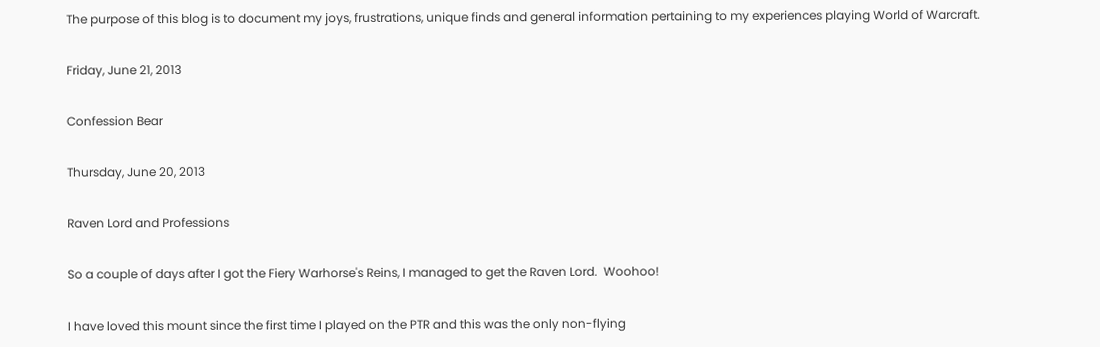The purpose of this blog is to document my joys, frustrations, unique finds and general information pertaining to my experiences playing World of Warcraft.

Friday, June 21, 2013

Confession Bear

Thursday, June 20, 2013

Raven Lord and Professions

So a couple of days after I got the Fiery Warhorse's Reins, I managed to get the Raven Lord.  Woohoo!

I have loved this mount since the first time I played on the PTR and this was the only non-flying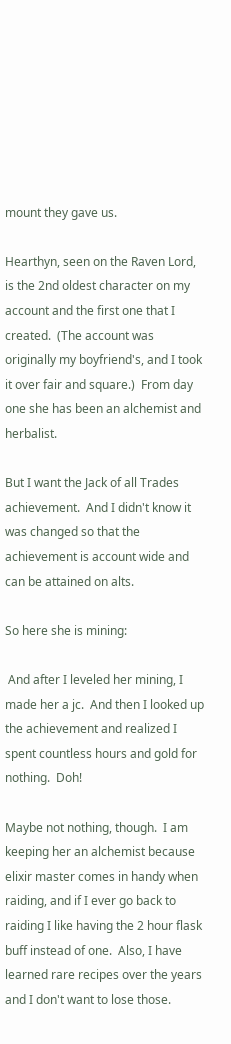mount they gave us.

Hearthyn, seen on the Raven Lord, is the 2nd oldest character on my account and the first one that I created.  (The account was originally my boyfriend's, and I took it over fair and square.)  From day one she has been an alchemist and herbalist.

But I want the Jack of all Trades achievement.  And I didn't know it was changed so that the achievement is account wide and can be attained on alts.

So here she is mining:

 And after I leveled her mining, I made her a jc.  And then I looked up the achievement and realized I spent countless hours and gold for nothing.  Doh!

Maybe not nothing, though.  I am keeping her an alchemist because elixir master comes in handy when raiding, and if I ever go back to raiding I like having the 2 hour flask buff instead of one.  Also, I have learned rare recipes over the years and I don't want to lose those.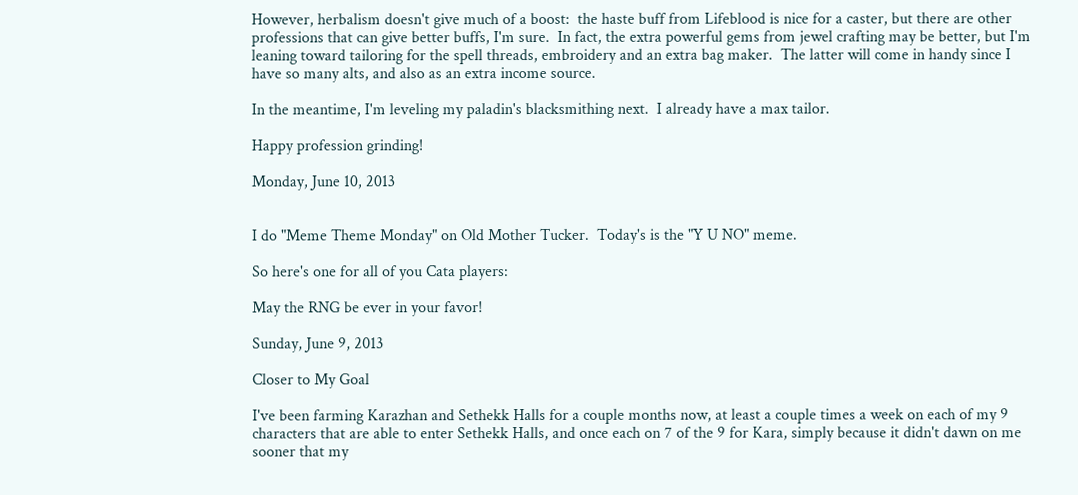However, herbalism doesn't give much of a boost:  the haste buff from Lifeblood is nice for a caster, but there are other professions that can give better buffs, I'm sure.  In fact, the extra powerful gems from jewel crafting may be better, but I'm leaning toward tailoring for the spell threads, embroidery and an extra bag maker.  The latter will come in handy since I have so many alts, and also as an extra income source.

In the meantime, I'm leveling my paladin's blacksmithing next.  I already have a max tailor.

Happy profession grinding!

Monday, June 10, 2013


I do "Meme Theme Monday" on Old Mother Tucker.  Today's is the "Y U NO" meme.

So here's one for all of you Cata players:

May the RNG be ever in your favor!

Sunday, June 9, 2013

Closer to My Goal

I've been farming Karazhan and Sethekk Halls for a couple months now, at least a couple times a week on each of my 9 characters that are able to enter Sethekk Halls, and once each on 7 of the 9 for Kara, simply because it didn't dawn on me sooner that my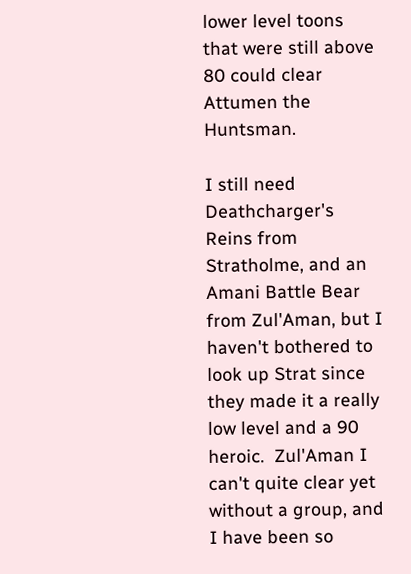lower level toons that were still above 80 could clear Attumen the Huntsman.

I still need Deathcharger's Reins from Stratholme, and an Amani Battle Bear from Zul'Aman, but I haven't bothered to look up Strat since they made it a really low level and a 90 heroic.  Zul'Aman I can't quite clear yet without a group, and I have been so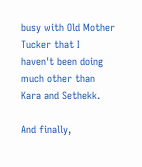busy with Old Mother Tucker that I haven't been doing much other than Kara and Sethekk.

And finally,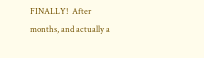FINALLY!  After months, and actually a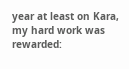year at least on Kara, my hard work was rewarded: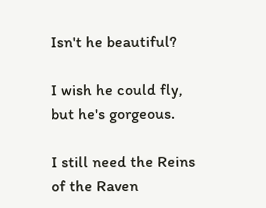Isn't he beautiful?

I wish he could fly, but he's gorgeous.

I still need the Reins of the Raven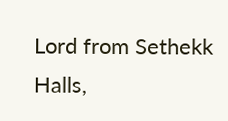Lord from Sethekk Halls,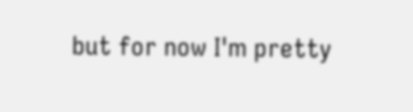but for now I'm pretty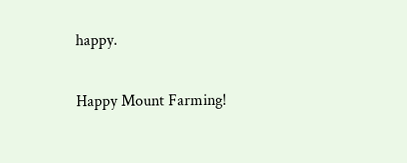happy.

Happy Mount Farming!